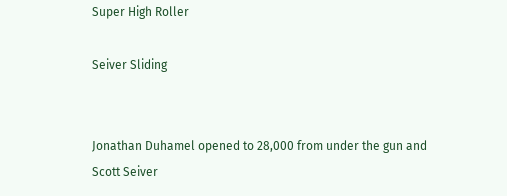Super High Roller

Seiver Sliding


Jonathan Duhamel opened to 28,000 from under the gun and Scott Seiver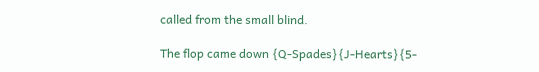called from the small blind.

The flop came down {Q-Spades}{J-Hearts}{5-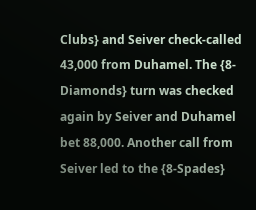Clubs} and Seiver check-called 43,000 from Duhamel. The {8-Diamonds} turn was checked again by Seiver and Duhamel bet 88,000. Another call from Seiver led to the {8-Spades}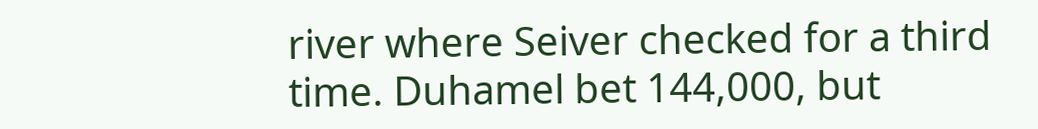river where Seiver checked for a third time. Duhamel bet 144,000, but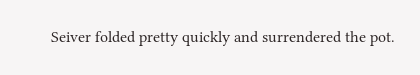Seiver folded pretty quickly and surrendered the pot.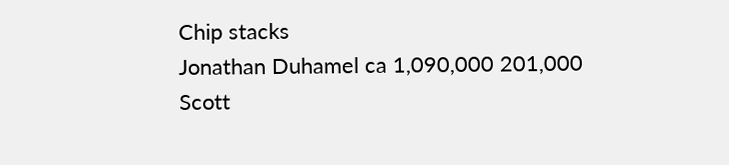Chip stacks
Jonathan Duhamel ca 1,090,000 201,000
Scott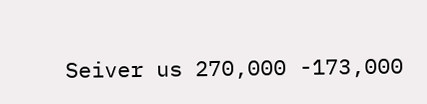Seiver us 270,000 -173,000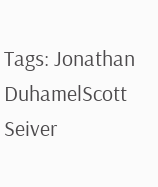Tags: Jonathan DuhamelScott Seiver